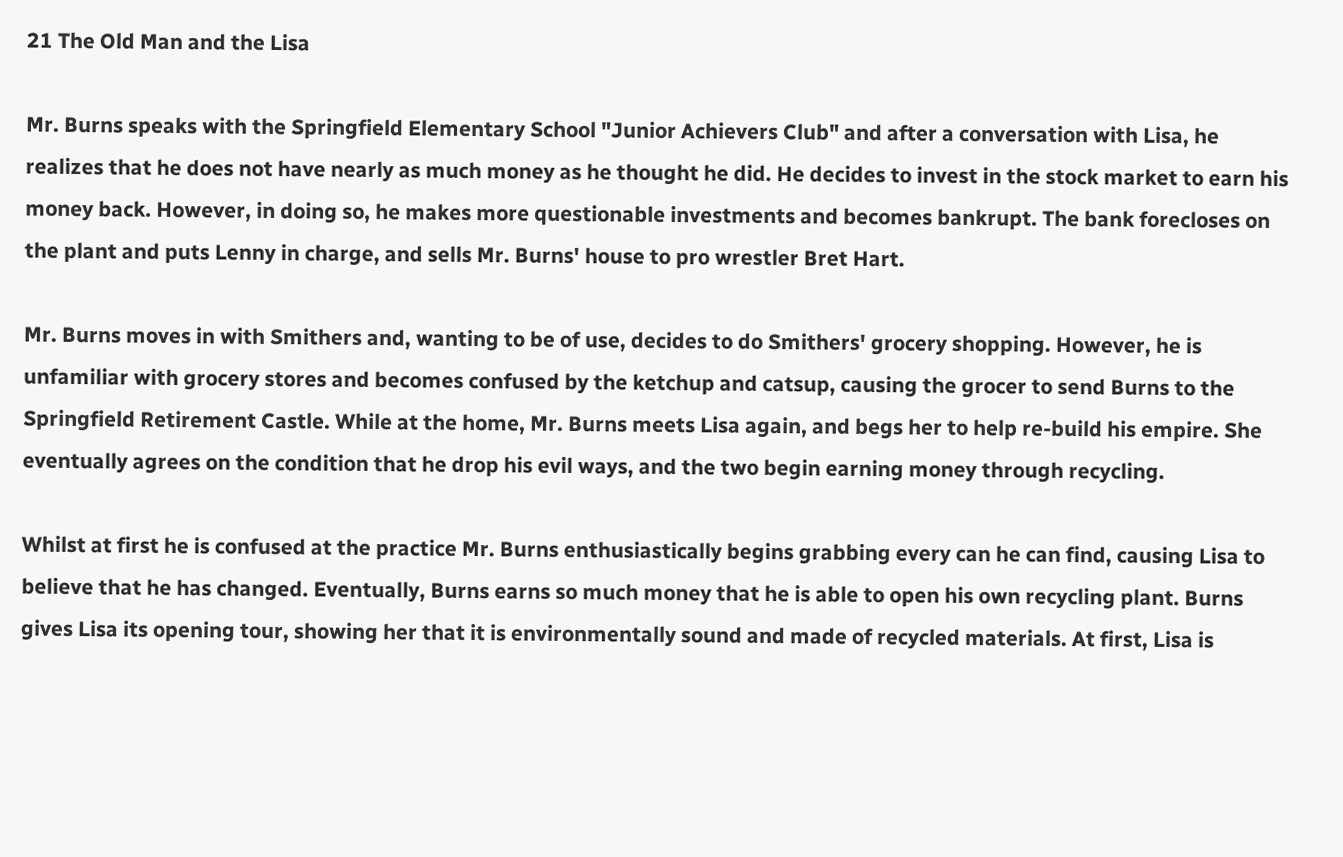21 The Old Man and the Lisa

Mr. Burns speaks with the Springfield Elementary School "Junior Achievers Club" and after a conversation with Lisa, he realizes that he does not have nearly as much money as he thought he did. He decides to invest in the stock market to earn his money back. However, in doing so, he makes more questionable investments and becomes bankrupt. The bank forecloses on the plant and puts Lenny in charge, and sells Mr. Burns' house to pro wrestler Bret Hart.

Mr. Burns moves in with Smithers and, wanting to be of use, decides to do Smithers' grocery shopping. However, he is unfamiliar with grocery stores and becomes confused by the ketchup and catsup, causing the grocer to send Burns to the Springfield Retirement Castle. While at the home, Mr. Burns meets Lisa again, and begs her to help re-build his empire. She eventually agrees on the condition that he drop his evil ways, and the two begin earning money through recycling.

Whilst at first he is confused at the practice Mr. Burns enthusiastically begins grabbing every can he can find, causing Lisa to believe that he has changed. Eventually, Burns earns so much money that he is able to open his own recycling plant. Burns gives Lisa its opening tour, showing her that it is environmentally sound and made of recycled materials. At first, Lisa is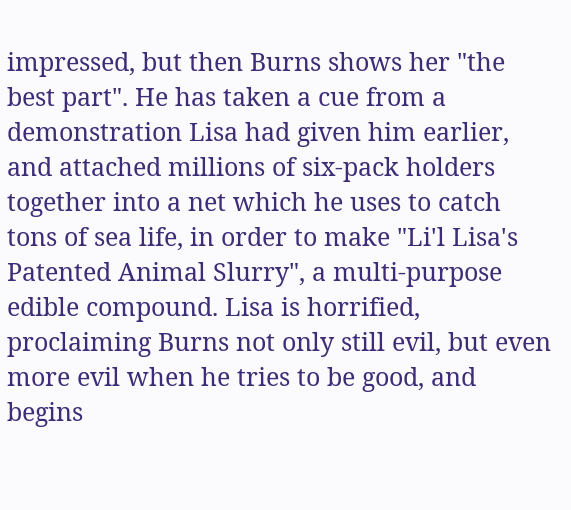impressed, but then Burns shows her "the best part". He has taken a cue from a demonstration Lisa had given him earlier, and attached millions of six-pack holders together into a net which he uses to catch tons of sea life, in order to make "Li'l Lisa's Patented Animal Slurry", a multi-purpose edible compound. Lisa is horrified, proclaiming Burns not only still evil, but even more evil when he tries to be good, and begins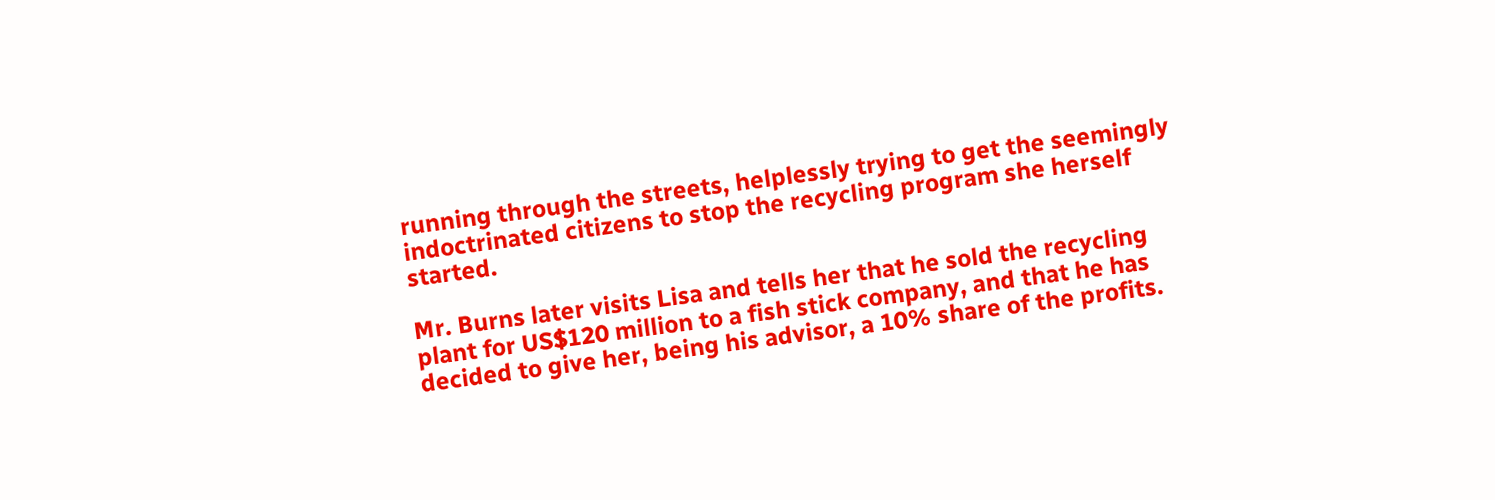running through the streets, helplessly trying to get the seemingly indoctrinated citizens to stop the recycling program she herself started.

Mr. Burns later visits Lisa and tells her that he sold the recycling plant for US$120 million to a fish stick company, and that he has decided to give her, being his advisor, a 10% share of the profits.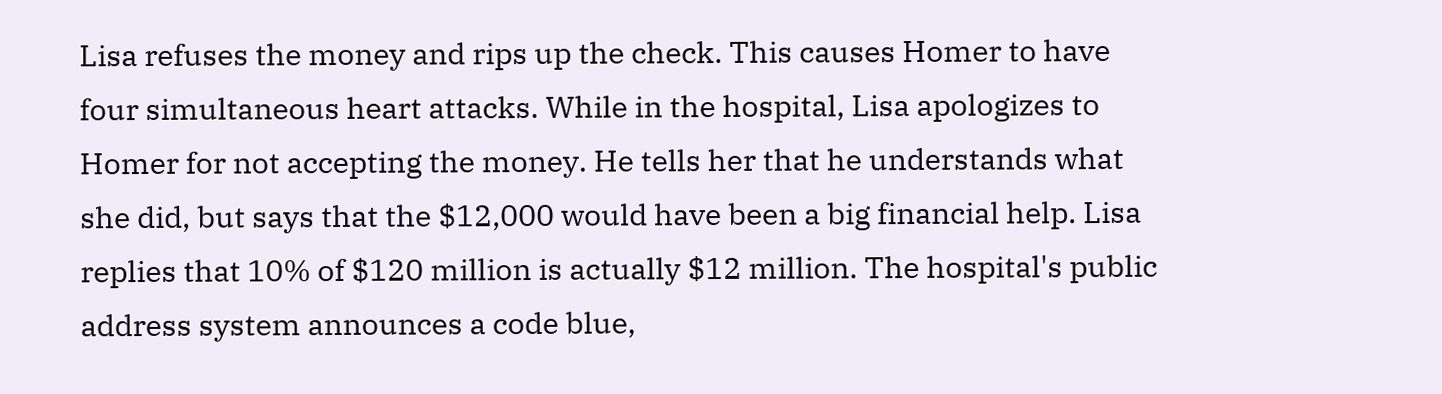Lisa refuses the money and rips up the check. This causes Homer to have four simultaneous heart attacks. While in the hospital, Lisa apologizes to Homer for not accepting the money. He tells her that he understands what she did, but says that the $12,000 would have been a big financial help. Lisa replies that 10% of $120 million is actually $12 million. The hospital's public address system announces a code blue,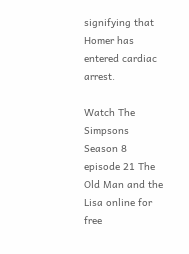signifying that Homer has entered cardiac arrest.

Watch The Simpsons Season 8 episode 21 The Old Man and the Lisa online for free